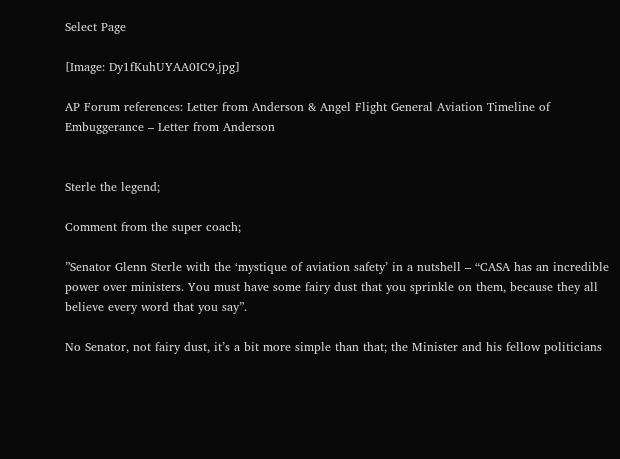Select Page

[Image: Dy1fKuhUYAA0IC9.jpg]

AP Forum references: Letter from Anderson & Angel Flight General Aviation Timeline of Embuggerance – Letter from Anderson


Sterle the legend;

Comment from the super coach;

”Senator Glenn Sterle with the ‘mystique of aviation safety’ in a nutshell – “CASA has an incredible power over ministers. You must have some fairy dust that you sprinkle on them, because they all believe every word that you say”.

No Senator, not fairy dust, it’s a bit more simple than that; the Minister and his fellow politicians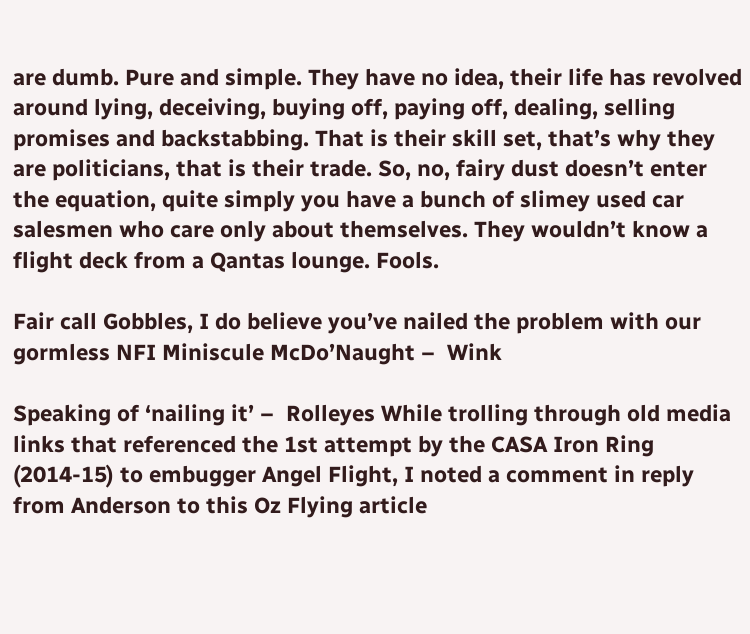are dumb. Pure and simple. They have no idea, their life has revolved around lying, deceiving, buying off, paying off, dealing, selling promises and backstabbing. That is their skill set, that’s why they are politicians, that is their trade. So, no, fairy dust doesn’t enter the equation, quite simply you have a bunch of slimey used car salesmen who care only about themselves. They wouldn’t know a flight deck from a Qantas lounge. Fools.

Fair call Gobbles, I do believe you’ve nailed the problem with our gormless NFI Miniscule McDo’Naught –  Wink

Speaking of ‘nailing it’ –  Rolleyes While trolling through old media links that referenced the 1st attempt by the CASA Iron Ring (2014-15) to embugger Angel Flight, I noted a comment in reply from Anderson to this Oz Flying article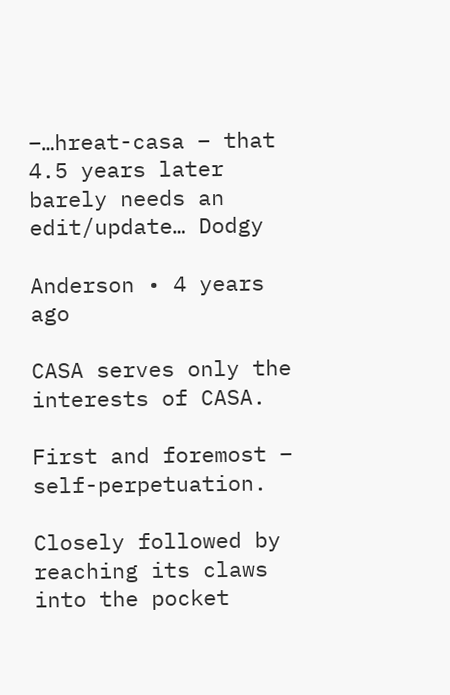–…hreat-casa – that 4.5 years later barely needs an edit/update… Dodgy

Anderson • 4 years ago

CASA serves only the interests of CASA.

First and foremost – self-perpetuation.

Closely followed by reaching its claws into the pocket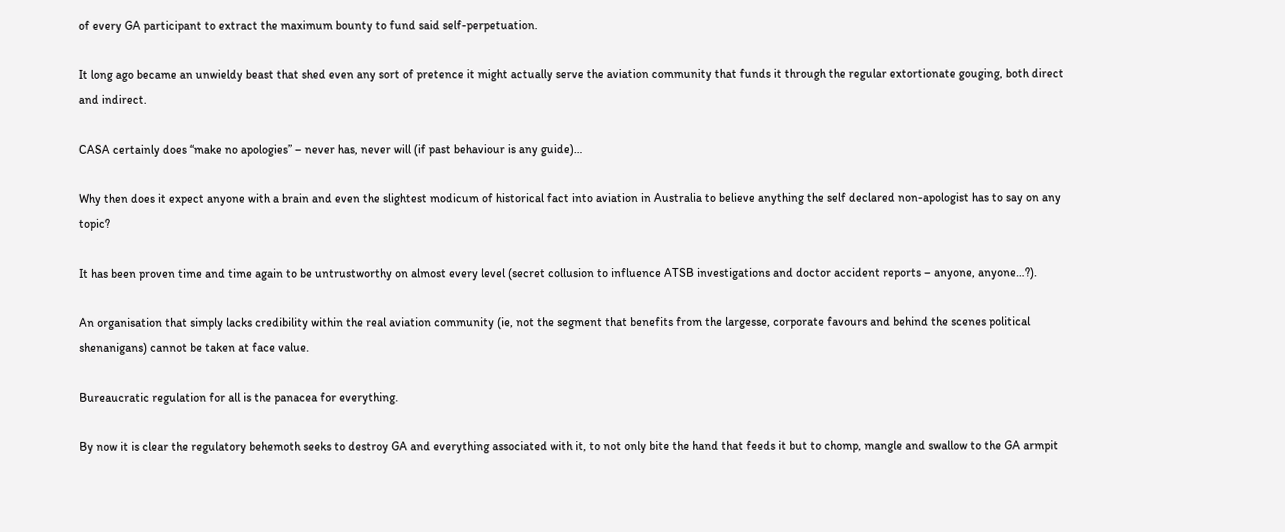of every GA participant to extract the maximum bounty to fund said self-perpetuation.

It long ago became an unwieldy beast that shed even any sort of pretence it might actually serve the aviation community that funds it through the regular extortionate gouging, both direct and indirect.

CASA certainly does “make no apologies” – never has, never will (if past behaviour is any guide)…

Why then does it expect anyone with a brain and even the slightest modicum of historical fact into aviation in Australia to believe anything the self declared non-apologist has to say on any topic?

It has been proven time and time again to be untrustworthy on almost every level (secret collusion to influence ATSB investigations and doctor accident reports – anyone, anyone…?).

An organisation that simply lacks credibility within the real aviation community (ie, not the segment that benefits from the largesse, corporate favours and behind the scenes political shenanigans) cannot be taken at face value.

Bureaucratic regulation for all is the panacea for everything.

By now it is clear the regulatory behemoth seeks to destroy GA and everything associated with it, to not only bite the hand that feeds it but to chomp, mangle and swallow to the GA armpit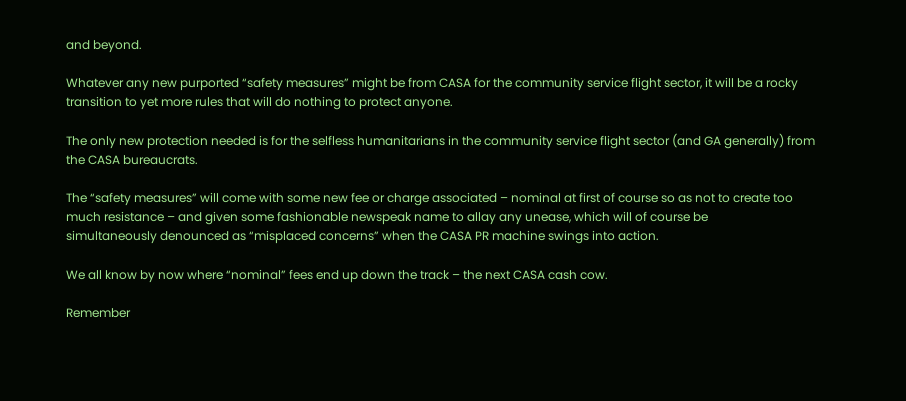and beyond.

Whatever any new purported “safety measures” might be from CASA for the community service flight sector, it will be a rocky transition to yet more rules that will do nothing to protect anyone.

The only new protection needed is for the selfless humanitarians in the community service flight sector (and GA generally) from the CASA bureaucrats.

The “safety measures” will come with some new fee or charge associated – nominal at first of course so as not to create too much resistance – and given some fashionable newspeak name to allay any unease, which will of course be
simultaneously denounced as “misplaced concerns” when the CASA PR machine swings into action.

We all know by now where “nominal” fees end up down the track – the next CASA cash cow.

Remember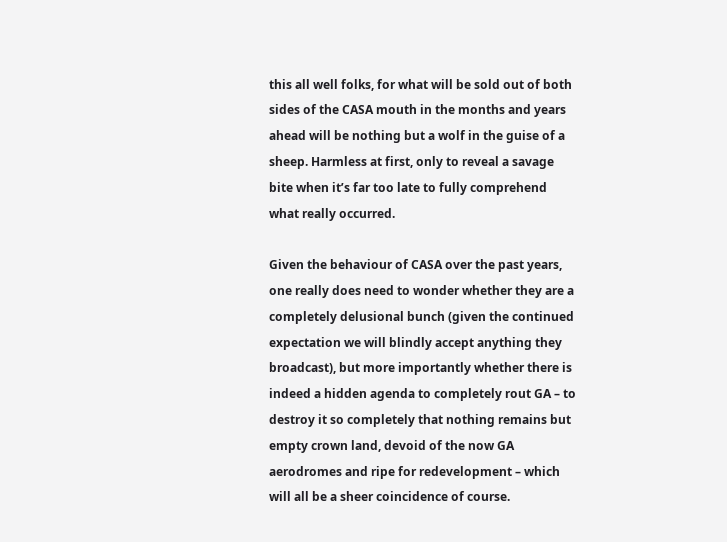this all well folks, for what will be sold out of both sides of the CASA mouth in the months and years ahead will be nothing but a wolf in the guise of a sheep. Harmless at first, only to reveal a savage bite when it’s far too late to fully comprehend what really occurred.

Given the behaviour of CASA over the past years, one really does need to wonder whether they are a completely delusional bunch (given the continued expectation we will blindly accept anything they broadcast), but more importantly whether there is indeed a hidden agenda to completely rout GA – to destroy it so completely that nothing remains but empty crown land, devoid of the now GA aerodromes and ripe for redevelopment – which will all be a sheer coincidence of course.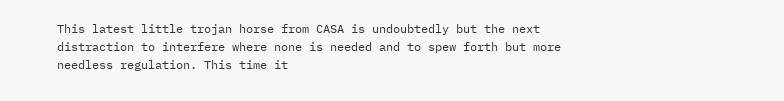This latest little trojan horse from CASA is undoubtedly but the next distraction to interfere where none is needed and to spew forth but more needless regulation. This time it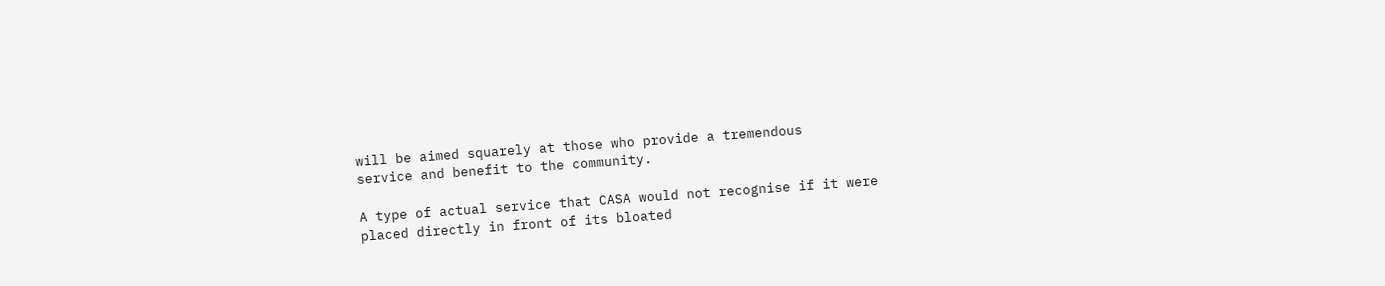will be aimed squarely at those who provide a tremendous
service and benefit to the community.

A type of actual service that CASA would not recognise if it were placed directly in front of its bloated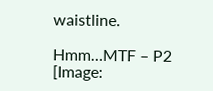waistline.

Hmm…MTF – P2 [Image: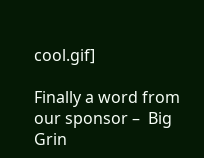cool.gif]

Finally a word from our sponsor –  Big Grin